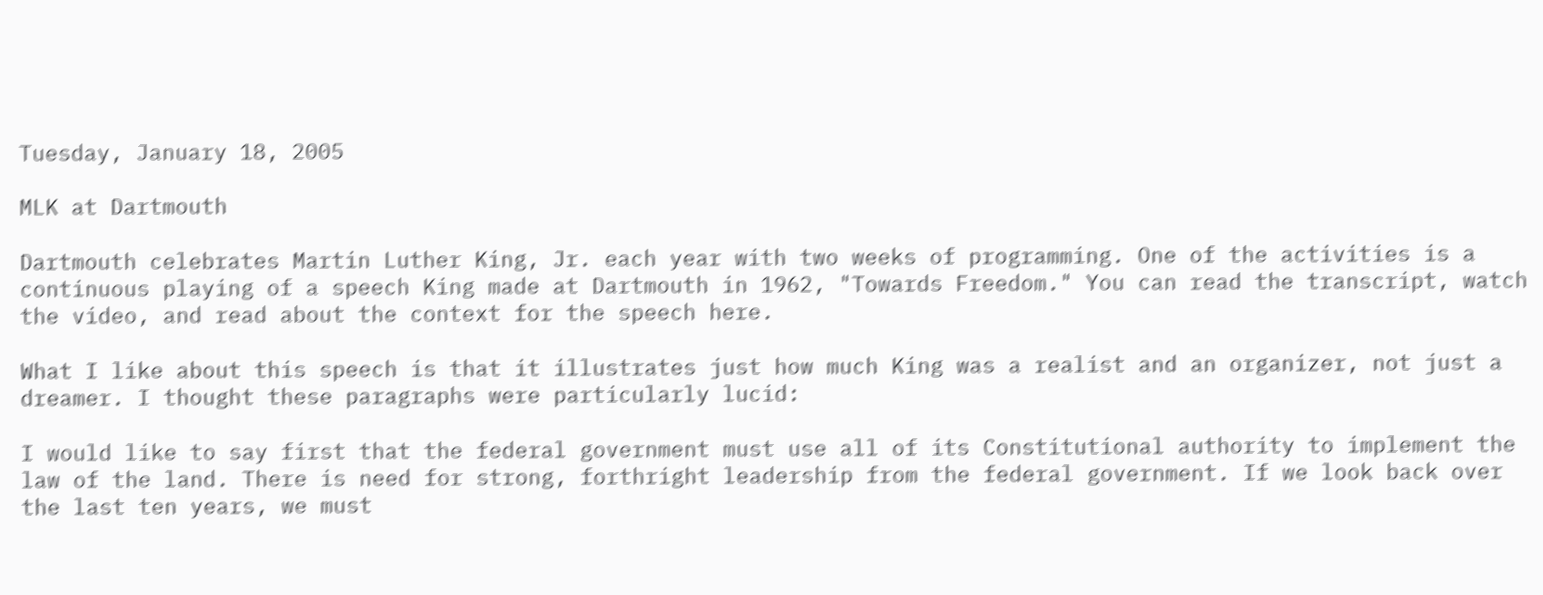Tuesday, January 18, 2005

MLK at Dartmouth

Dartmouth celebrates Martin Luther King, Jr. each year with two weeks of programming. One of the activities is a continuous playing of a speech King made at Dartmouth in 1962, "Towards Freedom." You can read the transcript, watch the video, and read about the context for the speech here.

What I like about this speech is that it illustrates just how much King was a realist and an organizer, not just a dreamer. I thought these paragraphs were particularly lucid:

I would like to say first that the federal government must use all of its Constitutional authority to implement the law of the land. There is need for strong, forthright leadership from the federal government. If we look back over the last ten years, we must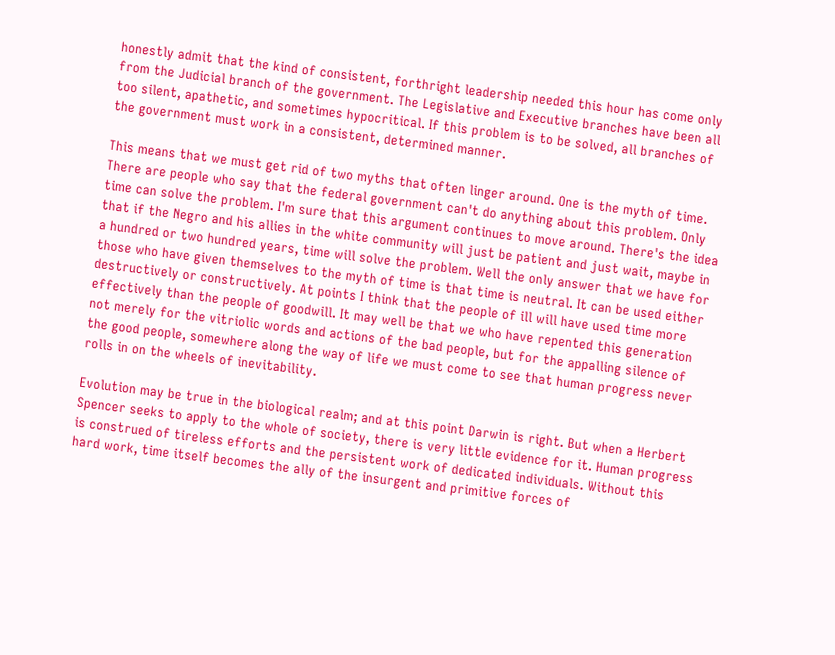honestly admit that the kind of consistent, forthright leadership needed this hour has come only from the Judicial branch of the government. The Legislative and Executive branches have been all too silent, apathetic, and sometimes hypocritical. If this problem is to be solved, all branches of the government must work in a consistent, determined manner.

This means that we must get rid of two myths that often linger around. One is the myth of time. There are people who say that the federal government can't do anything about this problem. Only time can solve the problem. I'm sure that this argument continues to move around. There's the idea that if the Negro and his allies in the white community will just be patient and just wait, maybe in a hundred or two hundred years, time will solve the problem. Well the only answer that we have for those who have given themselves to the myth of time is that time is neutral. It can be used either destructively or constructively. At points I think that the people of ill will have used time more effectively than the people of goodwill. It may well be that we who have repented this generation not merely for the vitriolic words and actions of the bad people, but for the appalling silence of the good people, somewhere along the way of life we must come to see that human progress never rolls in on the wheels of inevitability.

Evolution may be true in the biological realm; and at this point Darwin is right. But when a Herbert Spencer seeks to apply to the whole of society, there is very little evidence for it. Human progress is construed of tireless efforts and the persistent work of dedicated individuals. Without this hard work, time itself becomes the ally of the insurgent and primitive forces of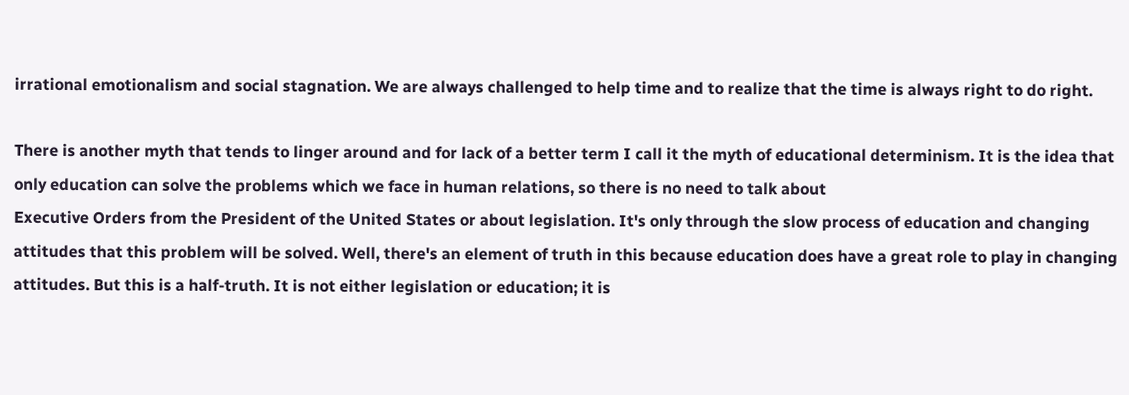irrational emotionalism and social stagnation. We are always challenged to help time and to realize that the time is always right to do right.

There is another myth that tends to linger around and for lack of a better term I call it the myth of educational determinism. It is the idea that only education can solve the problems which we face in human relations, so there is no need to talk about
Executive Orders from the President of the United States or about legislation. It's only through the slow process of education and changing attitudes that this problem will be solved. Well, there's an element of truth in this because education does have a great role to play in changing attitudes. But this is a half-truth. It is not either legislation or education; it is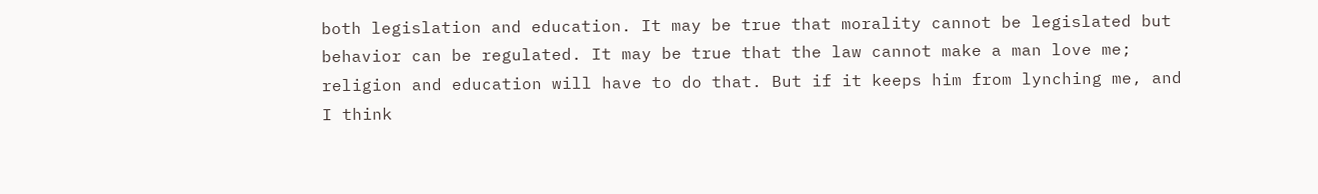both legislation and education. It may be true that morality cannot be legislated but behavior can be regulated. It may be true that the law cannot make a man love me; religion and education will have to do that. But if it keeps him from lynching me, and I think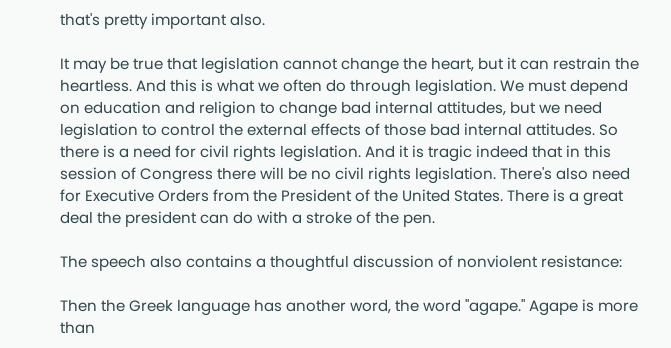that's pretty important also.

It may be true that legislation cannot change the heart, but it can restrain the heartless. And this is what we often do through legislation. We must depend on education and religion to change bad internal attitudes, but we need legislation to control the external effects of those bad internal attitudes. So there is a need for civil rights legislation. And it is tragic indeed that in this session of Congress there will be no civil rights legislation. There's also need for Executive Orders from the President of the United States. There is a great deal the president can do with a stroke of the pen.

The speech also contains a thoughtful discussion of nonviolent resistance:

Then the Greek language has another word, the word "agape." Agape is more than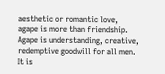aesthetic or romantic love, agape is more than friendship. Agape is understanding, creative, redemptive goodwill for all men. It is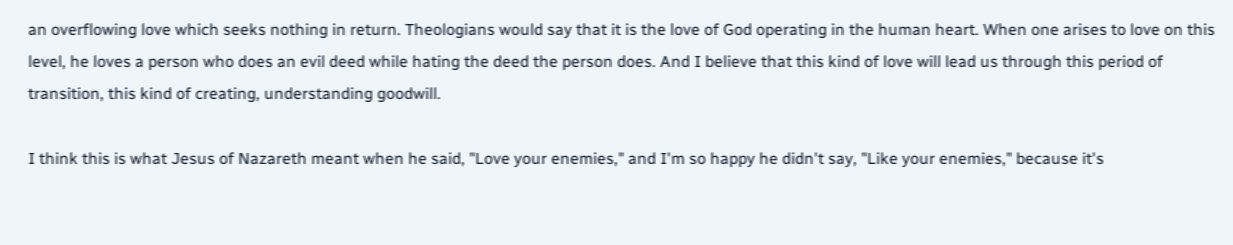an overflowing love which seeks nothing in return. Theologians would say that it is the love of God operating in the human heart. When one arises to love on this level, he loves a person who does an evil deed while hating the deed the person does. And I believe that this kind of love will lead us through this period of transition, this kind of creating, understanding goodwill.

I think this is what Jesus of Nazareth meant when he said, "Love your enemies," and I'm so happy he didn't say, "Like your enemies," because it's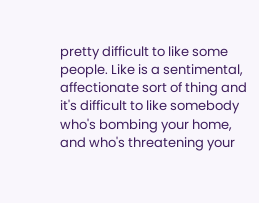pretty difficult to like some people. Like is a sentimental, affectionate sort of thing and it's difficult to like somebody who's bombing your home, and who's threatening your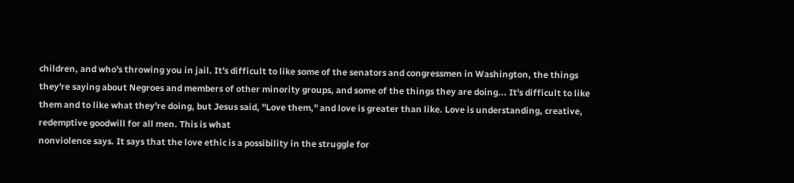children, and who's throwing you in jail. It's difficult to like some of the senators and congressmen in Washington, the things they're saying about Negroes and members of other minority groups, and some of the things they are doing... It's difficult to like them and to like what they're doing, but Jesus said, "Love them," and love is greater than like. Love is understanding, creative, redemptive goodwill for all men. This is what
nonviolence says. It says that the love ethic is a possibility in the struggle for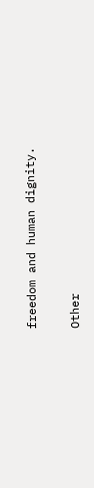freedom and human dignity.


Other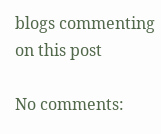blogs commenting on this post

No comments: